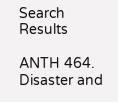Search Results

ANTH 464. Disaster and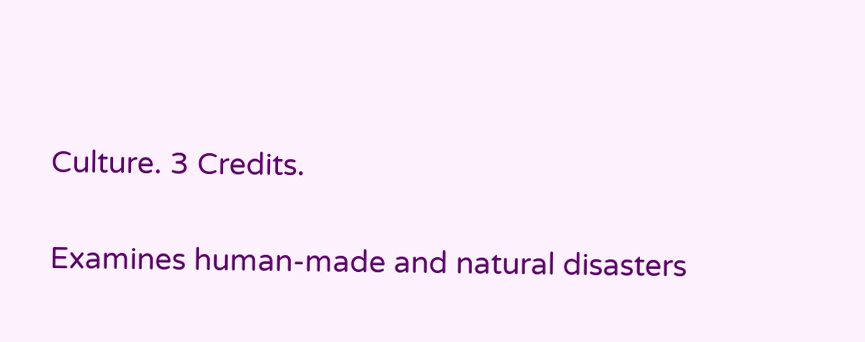Culture. 3 Credits.

Examines human-made and natural disasters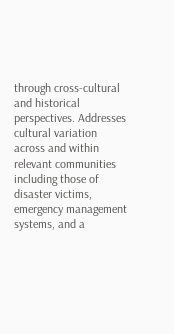through cross-cultural and historical perspectives. Addresses cultural variation across and within relevant communities including those of disaster victims, emergency management systems, and a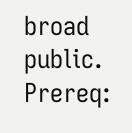broad public. Prereq: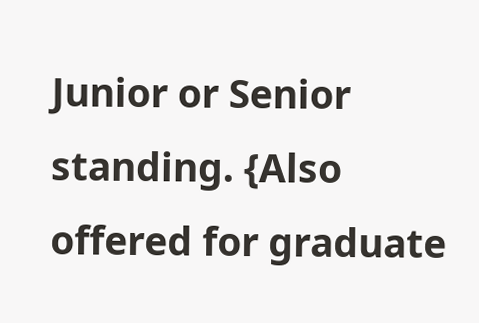Junior or Senior standing. {Also offered for graduate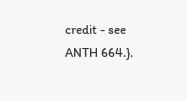credit - see ANTH 664.}.